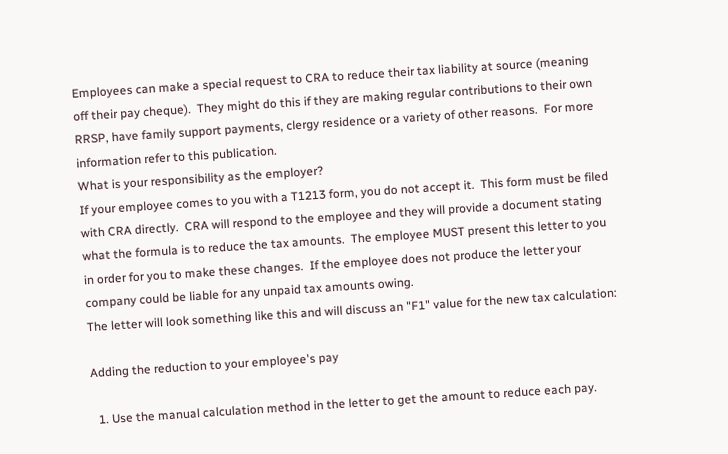Employees can make a special request to CRA to reduce their tax liability at source (meaning off their pay cheque).  They might do this if they are making regular contributions to their own RRSP, have family support payments, clergy residence or a variety of other reasons.  For more information refer to this publication.
What is your responsibility as the employer?
If your employee comes to you with a T1213 form, you do not accept it.  This form must be filed with CRA directly.  CRA will respond to the employee and they will provide a document stating what the formula is to reduce the tax amounts.  The employee MUST present this letter to you in order for you to make these changes.  If the employee does not produce the letter your company could be liable for any unpaid tax amounts owing.
The letter will look something like this and will discuss an "F1" value for the new tax calculation:

Adding the reduction to your employee's pay

  1. Use the manual calculation method in the letter to get the amount to reduce each pay.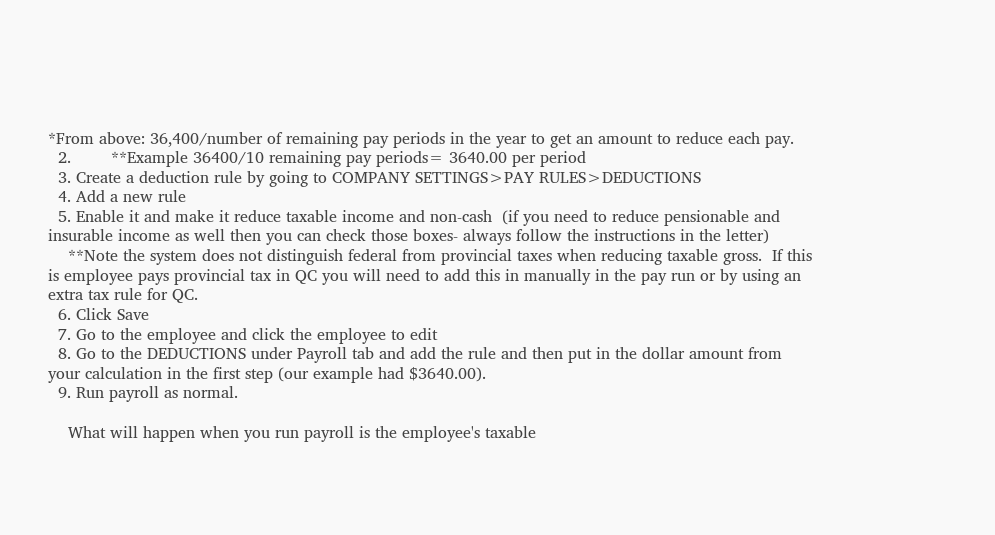*From above: 36,400/number of remaining pay periods in the year to get an amount to reduce each pay.
  2.        **Example 36400/10 remaining pay periods= 3640.00 per period
  3. Create a deduction rule by going to COMPANY SETTINGS>PAY RULES>DEDUCTIONS
  4. Add a new rule
  5. Enable it and make it reduce taxable income and non-cash  (if you need to reduce pensionable and insurable income as well then you can check those boxes- always follow the instructions in the letter)
    **Note the system does not distinguish federal from provincial taxes when reducing taxable gross.  If this is employee pays provincial tax in QC you will need to add this in manually in the pay run or by using an extra tax rule for QC.
  6. Click Save
  7. Go to the employee and click the employee to edit
  8. Go to the DEDUCTIONS under Payroll tab and add the rule and then put in the dollar amount from your calculation in the first step (our example had $3640.00).
  9. Run payroll as normal.

    What will happen when you run payroll is the employee's taxable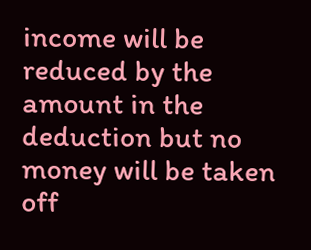income will be reduced by the amount in the deduction but no money will be taken off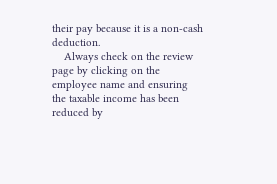their pay because it is a non-cash deduction.
    Always check on the review page by clicking on the employee name and ensuring the taxable income has been reduced by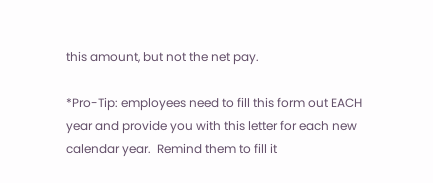this amount, but not the net pay.

*Pro-Tip: employees need to fill this form out EACH year and provide you with this letter for each new calendar year.  Remind them to fill it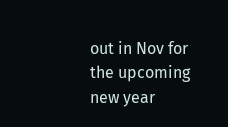out in Nov for the upcoming new year